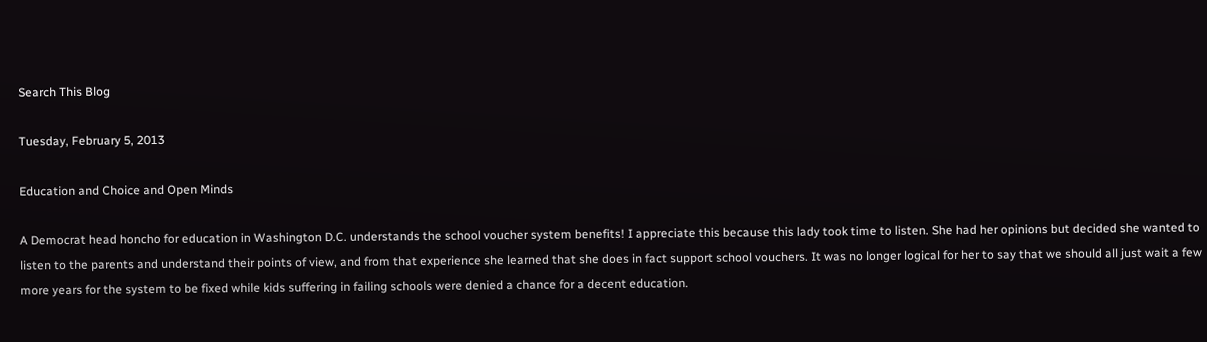Search This Blog

Tuesday, February 5, 2013

Education and Choice and Open Minds

A Democrat head honcho for education in Washington D.C. understands the school voucher system benefits! I appreciate this because this lady took time to listen. She had her opinions but decided she wanted to listen to the parents and understand their points of view, and from that experience she learned that she does in fact support school vouchers. It was no longer logical for her to say that we should all just wait a few more years for the system to be fixed while kids suffering in failing schools were denied a chance for a decent education.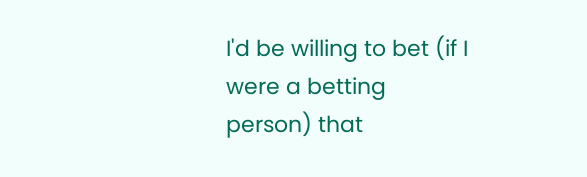I'd be willing to bet (if I were a betting person) that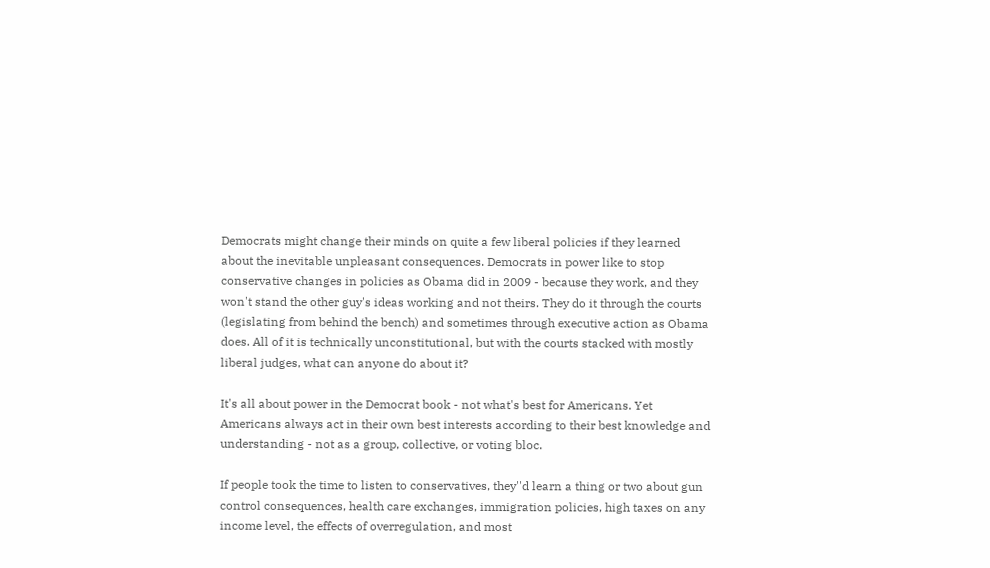Democrats might change their minds on quite a few liberal policies if they learned about the inevitable unpleasant consequences. Democrats in power like to stop conservative changes in policies as Obama did in 2009 - because they work, and they won't stand the other guy's ideas working and not theirs. They do it through the courts (legislating from behind the bench) and sometimes through executive action as Obama does. All of it is technically unconstitutional, but with the courts stacked with mostly liberal judges, what can anyone do about it?

It's all about power in the Democrat book - not what's best for Americans. Yet Americans always act in their own best interests according to their best knowledge and understanding - not as a group, collective, or voting bloc.

If people took the time to listen to conservatives, they''d learn a thing or two about gun control consequences, health care exchanges, immigration policies, high taxes on any income level, the effects of overregulation, and most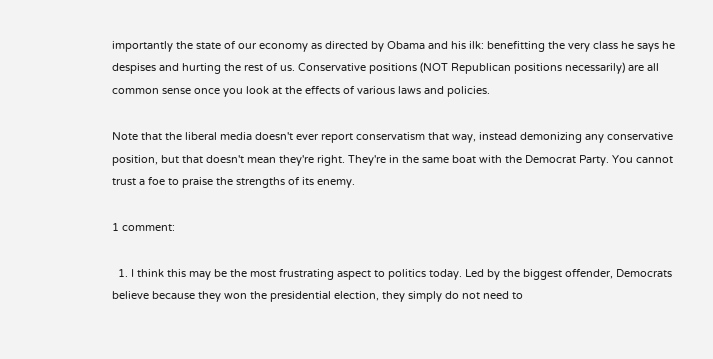importantly the state of our economy as directed by Obama and his ilk: benefitting the very class he says he despises and hurting the rest of us. Conservative positions (NOT Republican positions necessarily) are all common sense once you look at the effects of various laws and policies.

Note that the liberal media doesn't ever report conservatism that way, instead demonizing any conservative position, but that doesn't mean they're right. They're in the same boat with the Democrat Party. You cannot trust a foe to praise the strengths of its enemy.

1 comment:

  1. I think this may be the most frustrating aspect to politics today. Led by the biggest offender, Democrats believe because they won the presidential election, they simply do not need to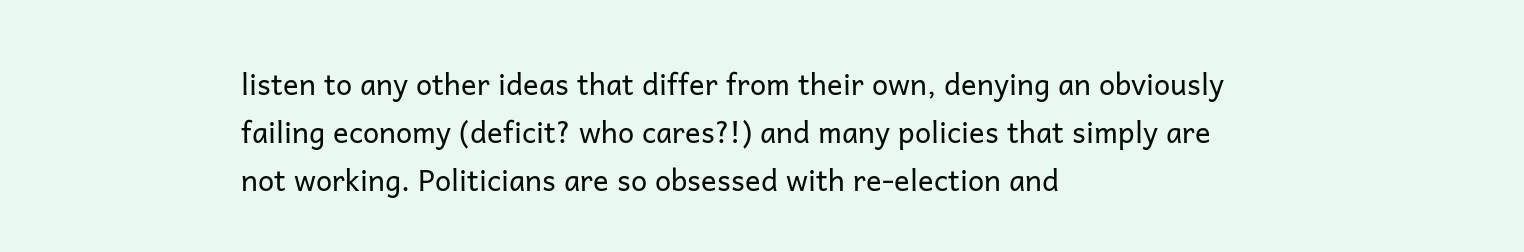listen to any other ideas that differ from their own, denying an obviously failing economy (deficit? who cares?!) and many policies that simply are not working. Politicians are so obsessed with re-election and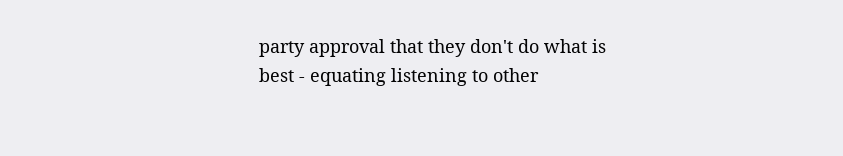party approval that they don't do what is best - equating listening to other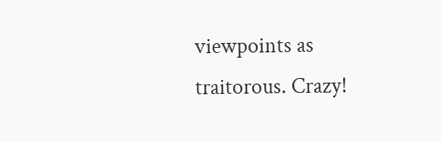viewpoints as traitorous. Crazy!